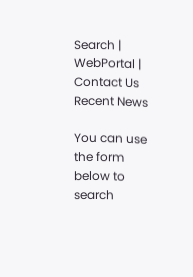Search | WebPortal | Contact Us
Recent News

You can use the form below to search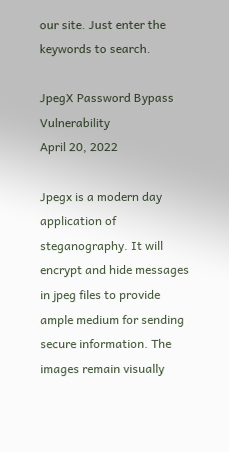our site. Just enter the keywords to search.

JpegX Password Bypass Vulnerability
April 20, 2022

Jpegx is a modern day application of steganography. It will encrypt and hide messages in jpeg files to provide ample medium for sending secure information. The images remain visually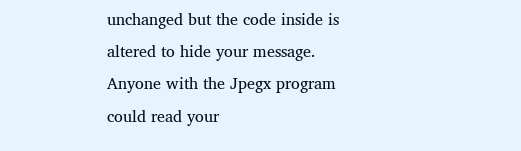unchanged but the code inside is altered to hide your message. Anyone with the Jpegx program could read your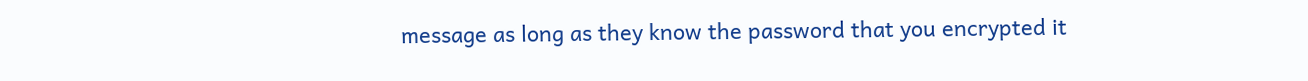message as long as they know the password that you encrypted it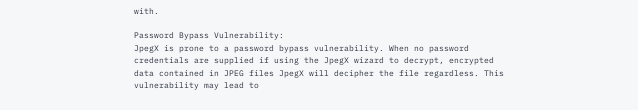with.

Password Bypass Vulnerability:
JpegX is prone to a password bypass vulnerability. When no password credentials are supplied if using the JpegX wizard to decrypt, encrypted data contained in JPEG files JpegX will decipher the file regardless. This vulnerability may lead to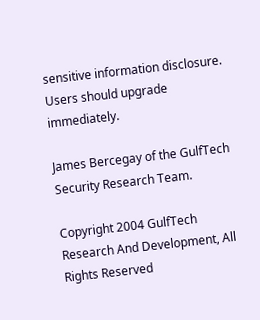sensitive information disclosure. Users should upgrade immediately.

James Bercegay of the GulfTech Security Research Team.

Copyright 2004 GulfTech Research And Development, All Rights Reserved